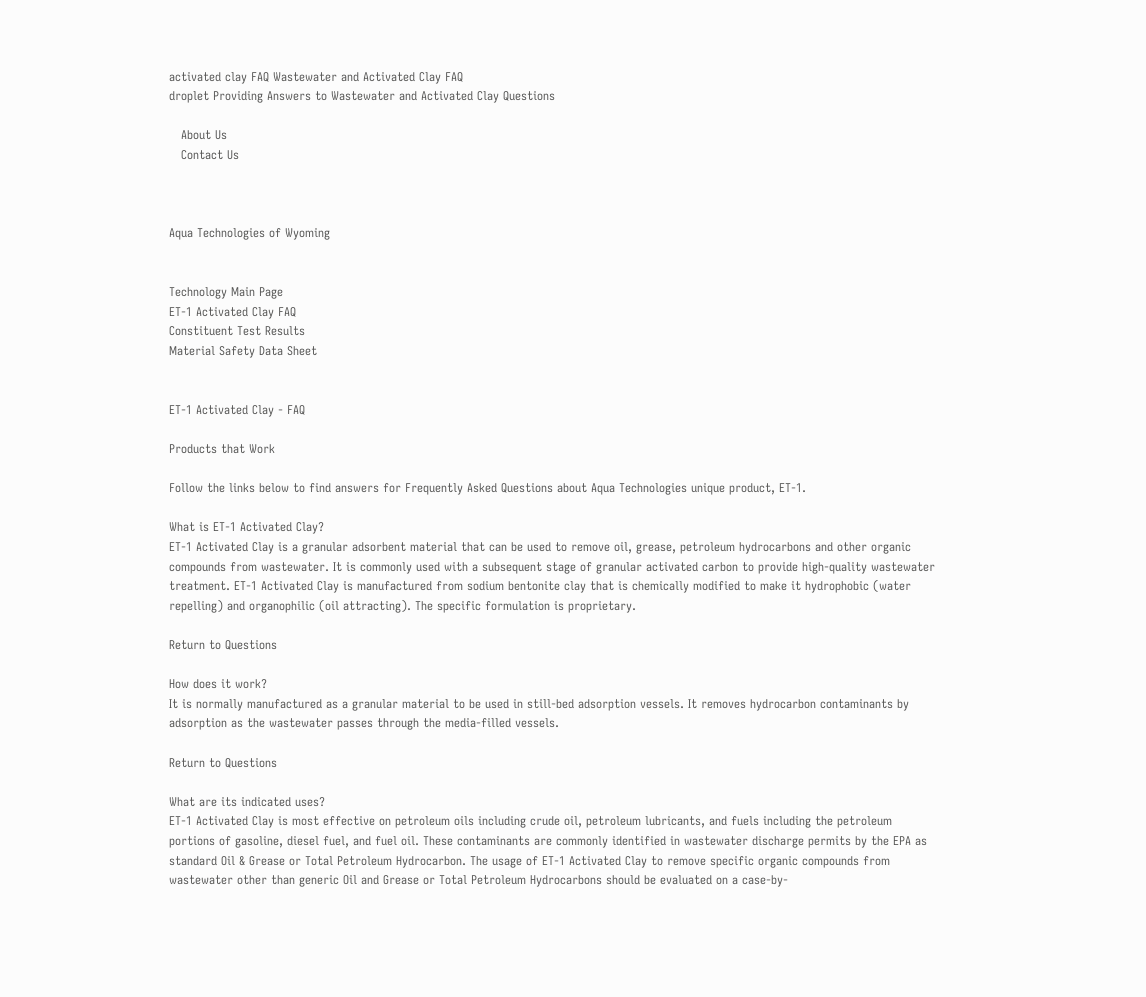activated clay FAQ Wastewater and Activated Clay FAQ
droplet Providing Answers to Wastewater and Activated Clay Questions

   About Us
   Contact Us



Aqua Technologies of Wyoming


Technology Main Page
ET-1 Activated Clay FAQ
Constituent Test Results
Material Safety Data Sheet


ET-1 Activated Clay - FAQ

Products that Work

Follow the links below to find answers for Frequently Asked Questions about Aqua Technologies unique product, ET-1.

What is ET-1 Activated Clay?
ET-1 Activated Clay is a granular adsorbent material that can be used to remove oil, grease, petroleum hydrocarbons and other organic compounds from wastewater. It is commonly used with a subsequent stage of granular activated carbon to provide high-quality wastewater treatment. ET-1 Activated Clay is manufactured from sodium bentonite clay that is chemically modified to make it hydrophobic (water repelling) and organophilic (oil attracting). The specific formulation is proprietary.

Return to Questions

How does it work?
It is normally manufactured as a granular material to be used in still-bed adsorption vessels. It removes hydrocarbon contaminants by adsorption as the wastewater passes through the media-filled vessels.

Return to Questions

What are its indicated uses?
ET-1 Activated Clay is most effective on petroleum oils including crude oil, petroleum lubricants, and fuels including the petroleum portions of gasoline, diesel fuel, and fuel oil. These contaminants are commonly identified in wastewater discharge permits by the EPA as standard Oil & Grease or Total Petroleum Hydrocarbon. The usage of ET-1 Activated Clay to remove specific organic compounds from wastewater other than generic Oil and Grease or Total Petroleum Hydrocarbons should be evaluated on a case-by-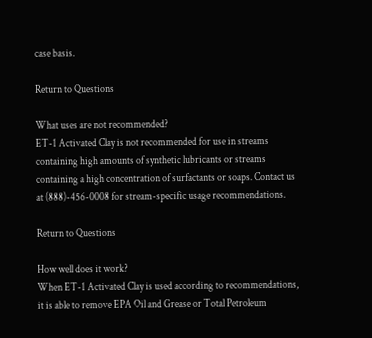case basis.

Return to Questions

What uses are not recommended?
ET-1 Activated Clay is not recommended for use in streams containing high amounts of synthetic lubricants or streams containing a high concentration of surfactants or soaps. Contact us at (888)-456-0008 for stream-specific usage recommendations.

Return to Questions

How well does it work?
When ET-1 Activated Clay is used according to recommendations, it is able to remove EPA Oil and Grease or Total Petroleum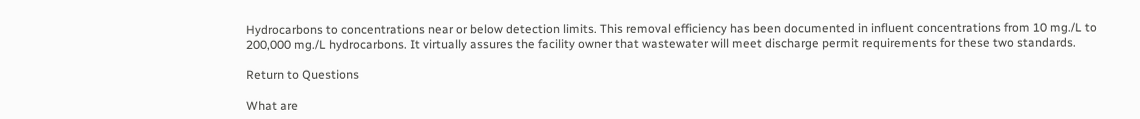Hydrocarbons to concentrations near or below detection limits. This removal efficiency has been documented in influent concentrations from 10 mg./L to 200,000 mg./L hydrocarbons. It virtually assures the facility owner that wastewater will meet discharge permit requirements for these two standards.

Return to Questions

What are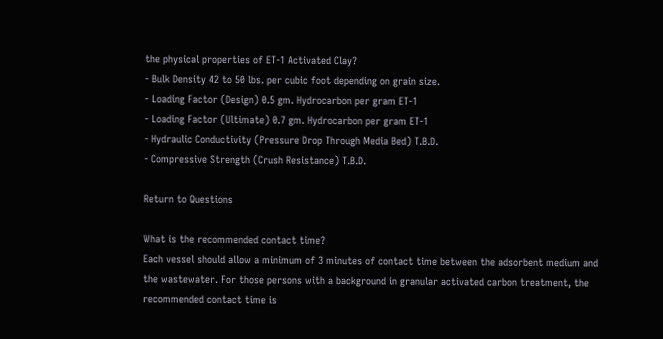the physical properties of ET-1 Activated Clay?
- Bulk Density 42 to 50 lbs. per cubic foot depending on grain size.
- Loading Factor (Design) 0.5 gm. Hydrocarbon per gram ET-1
- Loading Factor (Ultimate) 0.7 gm. Hydrocarbon per gram ET-1
- Hydraulic Conductivity (Pressure Drop Through Media Bed) T.B.D.
- Compressive Strength (Crush Resistance) T.B.D.

Return to Questions

What is the recommended contact time?
Each vessel should allow a minimum of 3 minutes of contact time between the adsorbent medium and the wastewater. For those persons with a background in granular activated carbon treatment, the recommended contact time is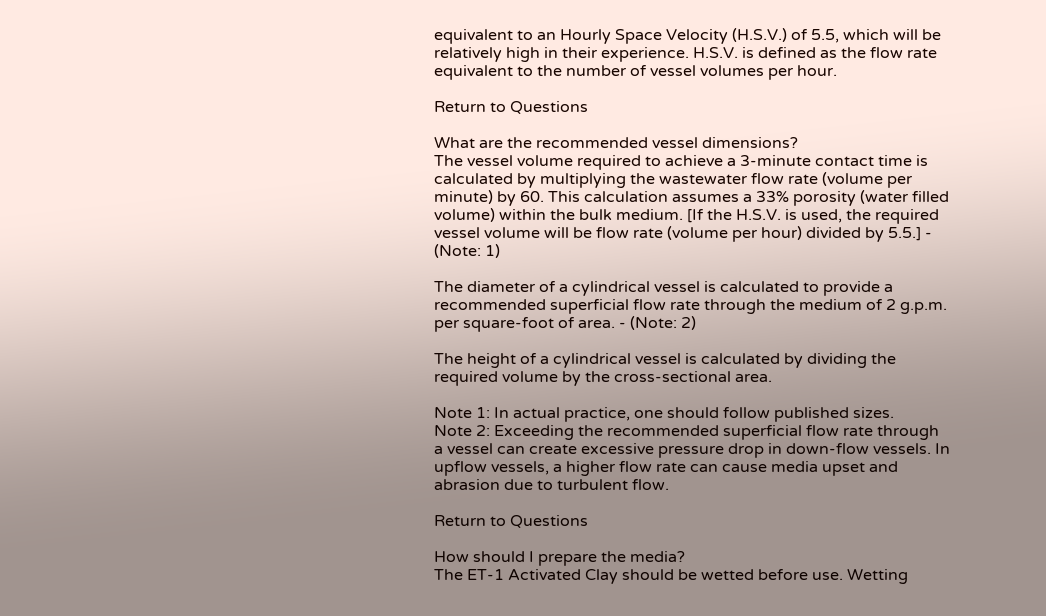equivalent to an Hourly Space Velocity (H.S.V.) of 5.5, which will be relatively high in their experience. H.S.V. is defined as the flow rate equivalent to the number of vessel volumes per hour.

Return to Questions

What are the recommended vessel dimensions?
The vessel volume required to achieve a 3-minute contact time is calculated by multiplying the wastewater flow rate (volume per minute) by 60. This calculation assumes a 33% porosity (water filled volume) within the bulk medium. [If the H.S.V. is used, the required vessel volume will be flow rate (volume per hour) divided by 5.5.] - (Note: 1)

The diameter of a cylindrical vessel is calculated to provide a recommended superficial flow rate through the medium of 2 g.p.m. per square-foot of area. - (Note: 2)

The height of a cylindrical vessel is calculated by dividing the required volume by the cross-sectional area.

Note 1: In actual practice, one should follow published sizes.
Note 2: Exceeding the recommended superficial flow rate through a vessel can create excessive pressure drop in down-flow vessels. In upflow vessels, a higher flow rate can cause media upset and abrasion due to turbulent flow.

Return to Questions

How should I prepare the media?
The ET-1 Activated Clay should be wetted before use. Wetting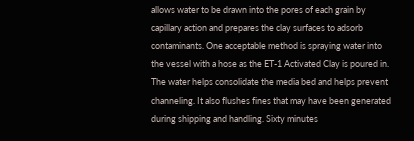allows water to be drawn into the pores of each grain by capillary action and prepares the clay surfaces to adsorb contaminants. One acceptable method is spraying water into the vessel with a hose as the ET-1 Activated Clay is poured in. The water helps consolidate the media bed and helps prevent channeling. It also flushes fines that may have been generated during shipping and handling. Sixty minutes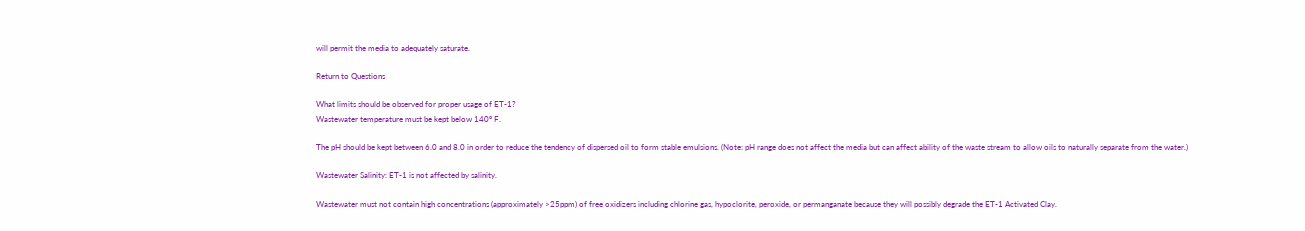will permit the media to adequately saturate.

Return to Questions

What limits should be observed for proper usage of ET-1?
Wastewater temperature must be kept below 140º F.

The pH should be kept between 6.0 and 8.0 in order to reduce the tendency of dispersed oil to form stable emulsions. (Note: pH range does not affect the media but can affect ability of the waste stream to allow oils to naturally separate from the water.)

Wastewater Salinity: ET-1 is not affected by salinity.

Wastewater must not contain high concentrations (approximately >25ppm) of free oxidizers including chlorine gas, hypoclorite, peroxide, or permanganate because they will possibly degrade the ET-1 Activated Clay.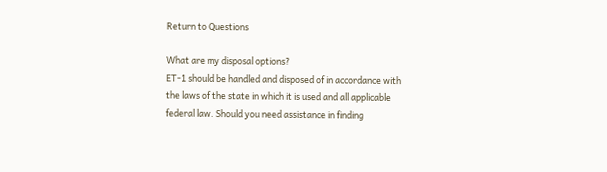Return to Questions

What are my disposal options?
ET-1 should be handled and disposed of in accordance with the laws of the state in which it is used and all applicable federal law. Should you need assistance in finding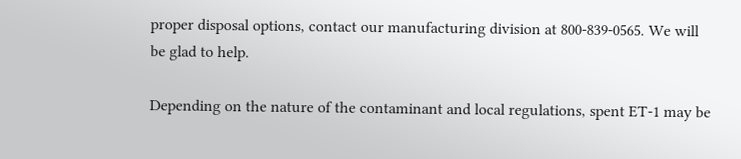proper disposal options, contact our manufacturing division at 800-839-0565. We will be glad to help.

Depending on the nature of the contaminant and local regulations, spent ET-1 may be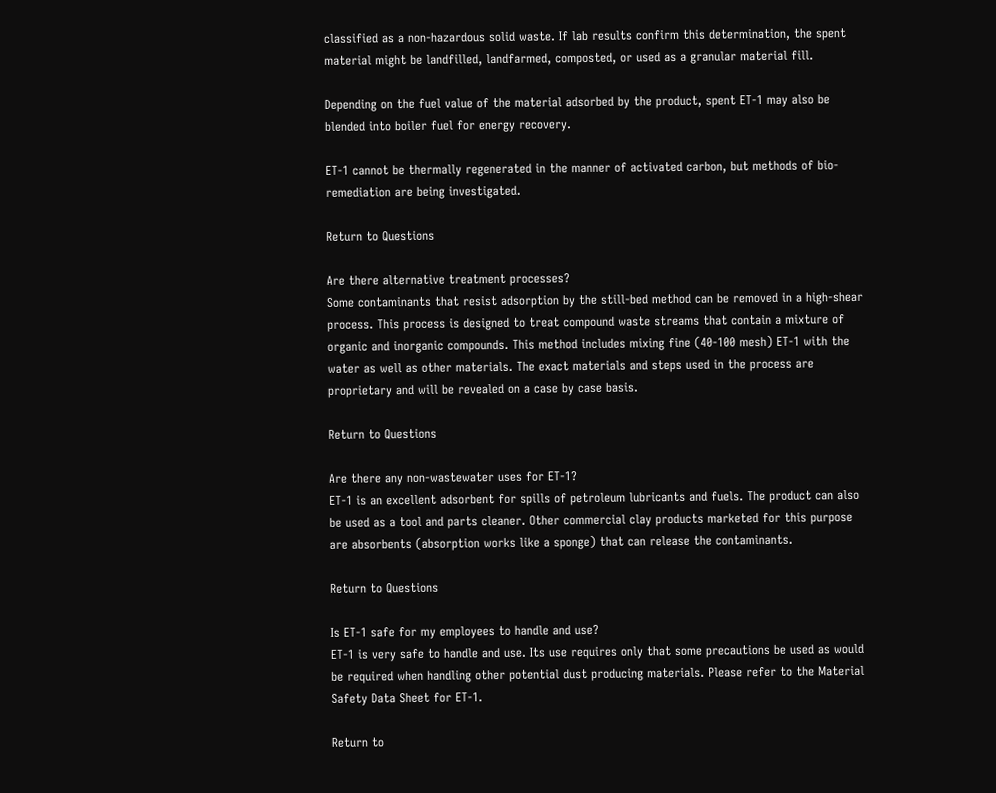classified as a non-hazardous solid waste. If lab results confirm this determination, the spent material might be landfilled, landfarmed, composted, or used as a granular material fill.

Depending on the fuel value of the material adsorbed by the product, spent ET-1 may also be blended into boiler fuel for energy recovery.

ET-1 cannot be thermally regenerated in the manner of activated carbon, but methods of bio-remediation are being investigated.

Return to Questions

Are there alternative treatment processes?
Some contaminants that resist adsorption by the still-bed method can be removed in a high-shear process. This process is designed to treat compound waste streams that contain a mixture of organic and inorganic compounds. This method includes mixing fine (40-100 mesh) ET-1 with the water as well as other materials. The exact materials and steps used in the process are proprietary and will be revealed on a case by case basis.

Return to Questions

Are there any non-wastewater uses for ET-1?
ET-1 is an excellent adsorbent for spills of petroleum lubricants and fuels. The product can also be used as a tool and parts cleaner. Other commercial clay products marketed for this purpose are absorbents (absorption works like a sponge) that can release the contaminants.

Return to Questions

Is ET-1 safe for my employees to handle and use?
ET-1 is very safe to handle and use. Its use requires only that some precautions be used as would be required when handling other potential dust producing materials. Please refer to the Material Safety Data Sheet for ET-1.

Return to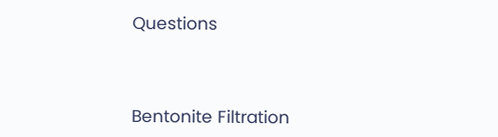Questions




Bentonite Filtration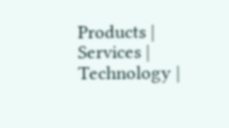Products | Services | Technology |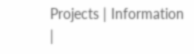Projects | Information |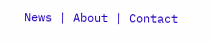News | About | Contact